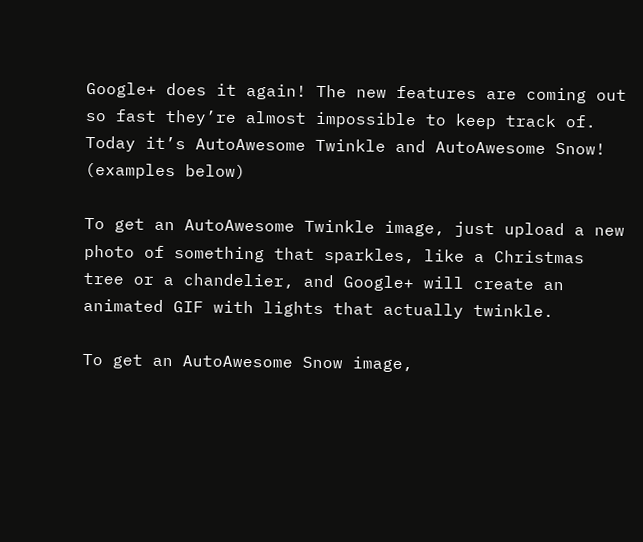Google+ does it again! The new features are coming out so fast they’re almost impossible to keep track of. Today it’s AutoAwesome Twinkle and AutoAwesome Snow! (examples below)

To get an AutoAwesome Twinkle image, just upload a new photo of something that sparkles, like a Christmas tree or a chandelier, and Google+ will create an animated GIF with lights that actually twinkle.

To get an AutoAwesome Snow image,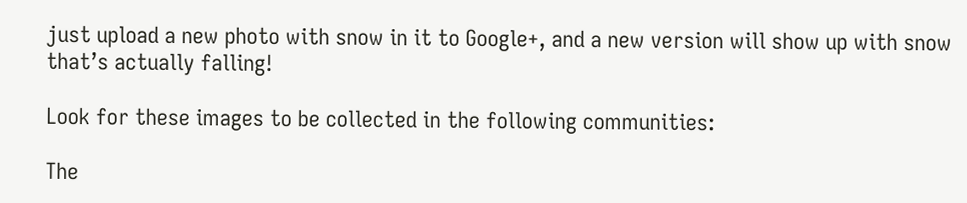just upload a new photo with snow in it to Google+, and a new version will show up with snow that’s actually falling!

Look for these images to be collected in the following communities:

The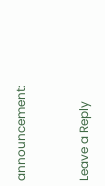announcement:


Leave a Reply